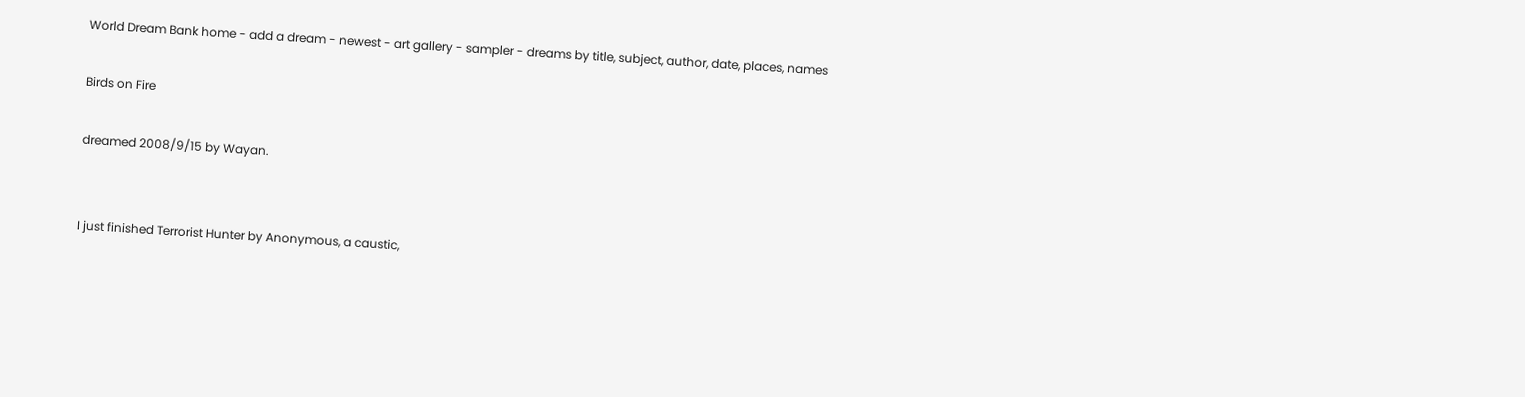World Dream Bank home - add a dream - newest - art gallery - sampler - dreams by title, subject, author, date, places, names

Birds on Fire

dreamed 2008/9/15 by Wayan.


I just finished Terrorist Hunter by Anonymous, a caustic,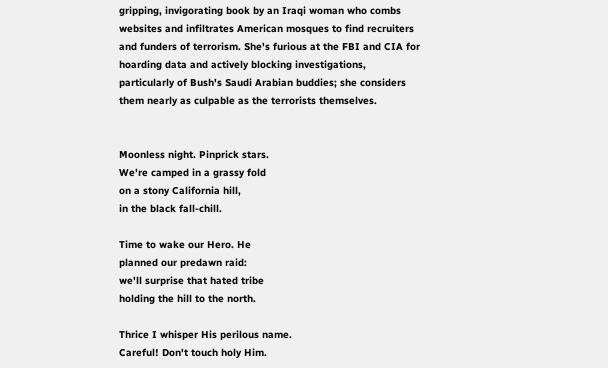gripping, invigorating book by an Iraqi woman who combs websites and infiltrates American mosques to find recruiters and funders of terrorism. She's furious at the FBI and CIA for hoarding data and actively blocking investigations, particularly of Bush's Saudi Arabian buddies; she considers them nearly as culpable as the terrorists themselves.


Moonless night. Pinprick stars.
We're camped in a grassy fold
on a stony California hill,
in the black fall-chill.

Time to wake our Hero. He
planned our predawn raid:
we'll surprise that hated tribe
holding the hill to the north.

Thrice I whisper His perilous name.
Careful! Don't touch holy Him.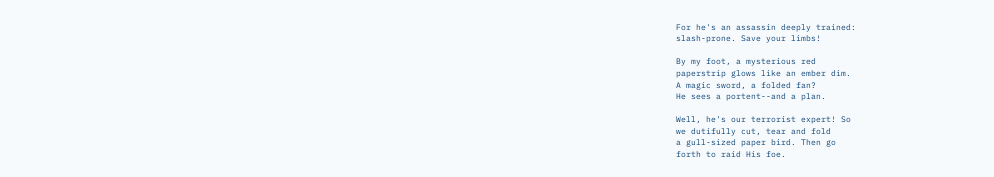For he's an assassin deeply trained:
slash-prone. Save your limbs!

By my foot, a mysterious red
paperstrip glows like an ember dim.
A magic sword, a folded fan?
He sees a portent--and a plan.

Well, he's our terrorist expert! So
we dutifully cut, tear and fold
a gull-sized paper bird. Then go
forth to raid His foe.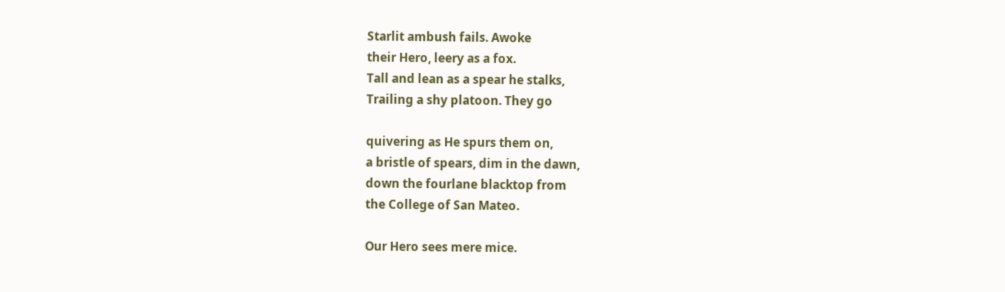Starlit ambush fails. Awoke
their Hero, leery as a fox.
Tall and lean as a spear he stalks,
Trailing a shy platoon. They go

quivering as He spurs them on,
a bristle of spears, dim in the dawn,
down the fourlane blacktop from
the College of San Mateo.

Our Hero sees mere mice.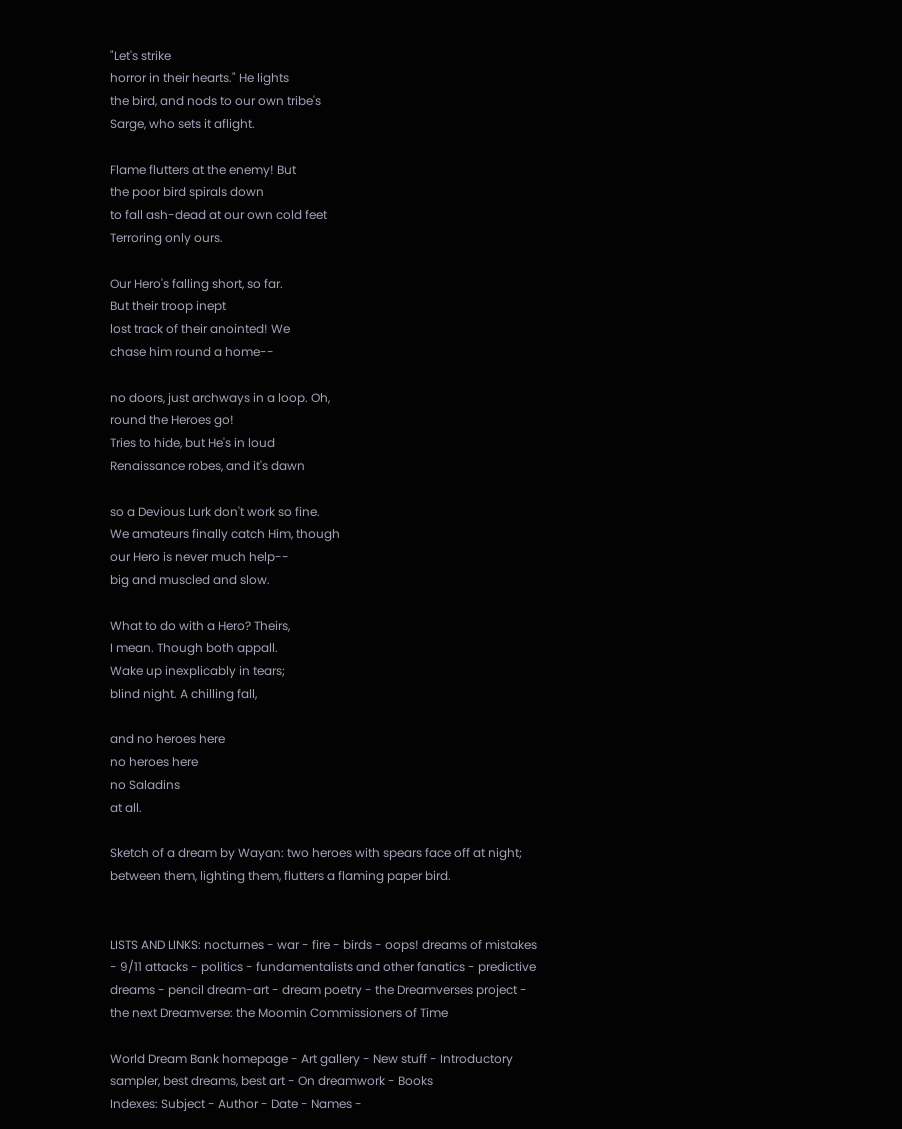"Let's strike
horror in their hearts." He lights
the bird, and nods to our own tribe's
Sarge, who sets it aflight.

Flame flutters at the enemy! But
the poor bird spirals down
to fall ash-dead at our own cold feet
Terroring only ours.

Our Hero's falling short, so far.
But their troop inept
lost track of their anointed! We
chase him round a home--

no doors, just archways in a loop. Oh,
round the Heroes go!
Tries to hide, but He's in loud
Renaissance robes, and it's dawn

so a Devious Lurk don't work so fine.
We amateurs finally catch Him, though
our Hero is never much help--
big and muscled and slow.

What to do with a Hero? Theirs,
I mean. Though both appall.
Wake up inexplicably in tears;
blind night. A chilling fall,

and no heroes here
no heroes here
no Saladins
at all.

Sketch of a dream by Wayan: two heroes with spears face off at night; between them, lighting them, flutters a flaming paper bird.


LISTS AND LINKS: nocturnes - war - fire - birds - oops! dreams of mistakes - 9/11 attacks - politics - fundamentalists and other fanatics - predictive dreams - pencil dream-art - dream poetry - the Dreamverses project - the next Dreamverse: the Moomin Commissioners of Time

World Dream Bank homepage - Art gallery - New stuff - Introductory sampler, best dreams, best art - On dreamwork - Books
Indexes: Subject - Author - Date - Names -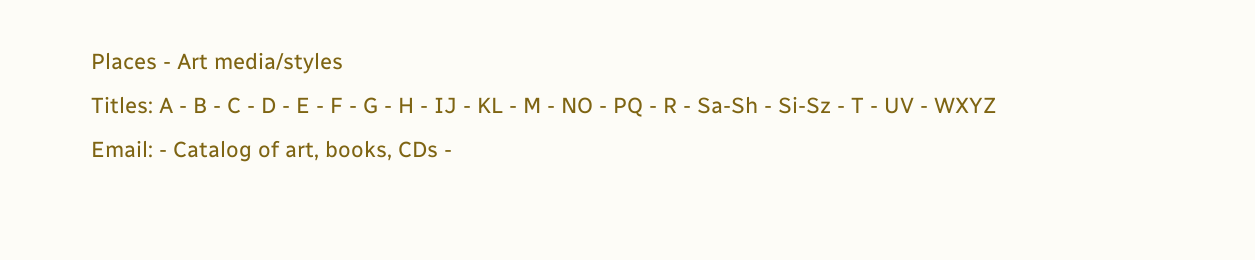Places - Art media/styles
Titles: A - B - C - D - E - F - G - H - IJ - KL - M - NO - PQ - R - Sa-Sh - Si-Sz - T - UV - WXYZ
Email: - Catalog of art, books, CDs -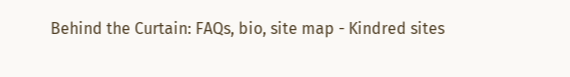Behind the Curtain: FAQs, bio, site map - Kindred sites